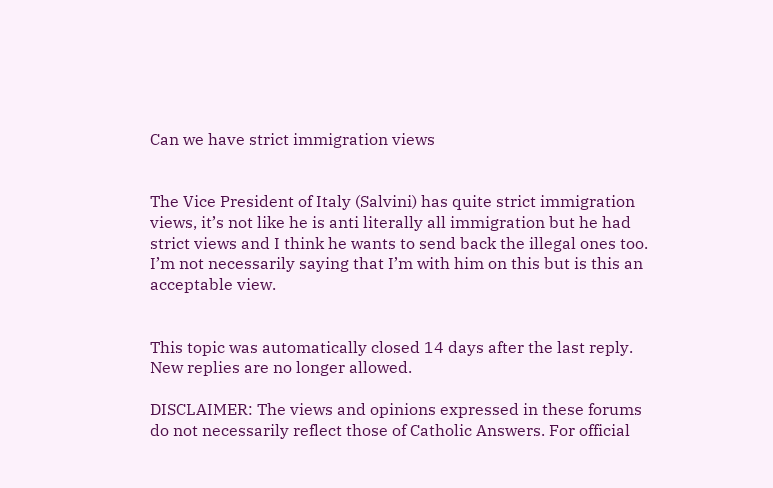Can we have strict immigration views


The Vice President of Italy (Salvini) has quite strict immigration views, it’s not like he is anti literally all immigration but he had strict views and I think he wants to send back the illegal ones too. I’m not necessarily saying that I’m with him on this but is this an acceptable view.


This topic was automatically closed 14 days after the last reply. New replies are no longer allowed.

DISCLAIMER: The views and opinions expressed in these forums do not necessarily reflect those of Catholic Answers. For official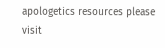apologetics resources please visit